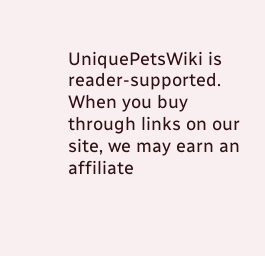UniquePetsWiki is reader-supported. When you buy through links on our site, we may earn an affiliate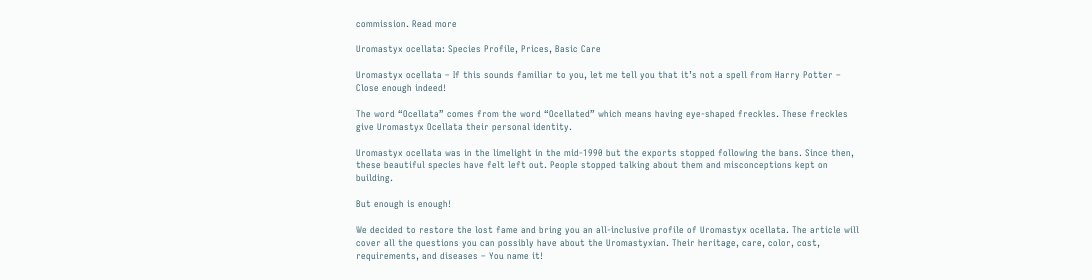commission. Read more

Uromastyx ocellata: Species Profile, Prices, Basic Care

Uromastyx ocellata – If this sounds familiar to you, let me tell you that it’s not a spell from Harry Potter – Close enough indeed!

The word “Ocellata” comes from the word “Ocellated” which means having eye-shaped freckles. These freckles give Uromastyx Ocellata their personal identity.

Uromastyx ocellata was in the limelight in the mid-1990 but the exports stopped following the bans. Since then, these beautiful species have felt left out. People stopped talking about them and misconceptions kept on building.

But enough is enough!

We decided to restore the lost fame and bring you an all-inclusive profile of Uromastyx ocellata. The article will cover all the questions you can possibly have about the Uromastyxian. Their heritage, care, color, cost, requirements, and diseases – You name it!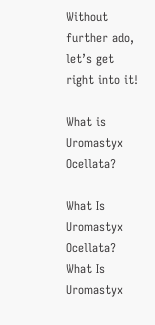Without further ado, let’s get right into it!

What is Uromastyx Ocellata?

What Is Uromastyx Ocellata?
What Is Uromastyx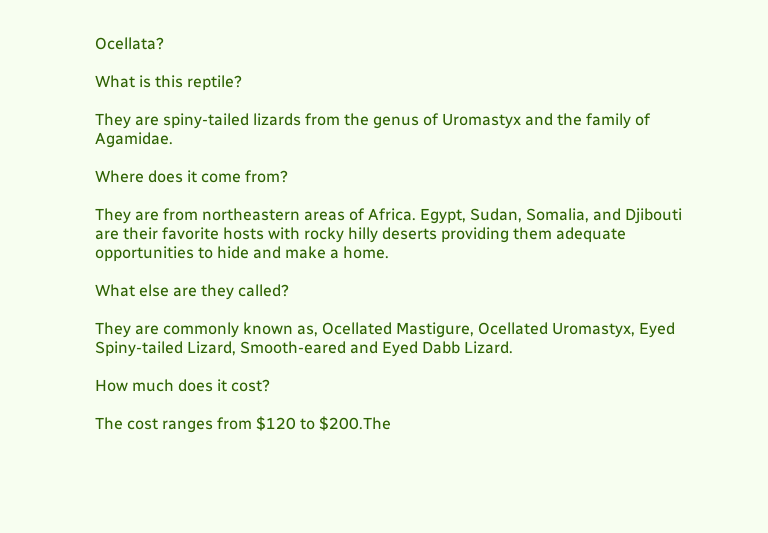Ocellata?

What is this reptile?

They are spiny-tailed lizards from the genus of Uromastyx and the family of Agamidae.

Where does it come from?

They are from northeastern areas of Africa. Egypt, Sudan, Somalia, and Djibouti are their favorite hosts with rocky hilly deserts providing them adequate opportunities to hide and make a home.

What else are they called?

They are commonly known as, Ocellated Mastigure, Ocellated Uromastyx, Eyed Spiny-tailed Lizard, Smooth-eared and Eyed Dabb Lizard.

How much does it cost?

The cost ranges from $120 to $200.The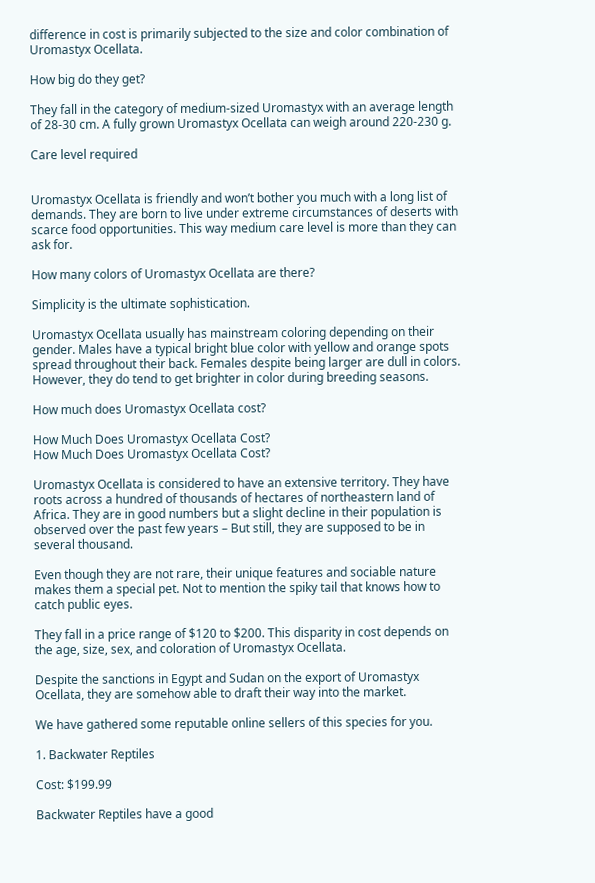difference in cost is primarily subjected to the size and color combination of Uromastyx Ocellata.

How big do they get?

They fall in the category of medium-sized Uromastyx with an average length of 28-30 cm. A fully grown Uromastyx Ocellata can weigh around 220-230 g.

Care level required


Uromastyx Ocellata is friendly and won’t bother you much with a long list of demands. They are born to live under extreme circumstances of deserts with scarce food opportunities. This way medium care level is more than they can ask for.

How many colors of Uromastyx Ocellata are there?

Simplicity is the ultimate sophistication.

Uromastyx Ocellata usually has mainstream coloring depending on their gender. Males have a typical bright blue color with yellow and orange spots spread throughout their back. Females despite being larger are dull in colors. However, they do tend to get brighter in color during breeding seasons.

How much does Uromastyx Ocellata cost?

How Much Does Uromastyx Ocellata Cost?
How Much Does Uromastyx Ocellata Cost?

Uromastyx Ocellata is considered to have an extensive territory. They have roots across a hundred of thousands of hectares of northeastern land of Africa. They are in good numbers but a slight decline in their population is observed over the past few years – But still, they are supposed to be in several thousand.

Even though they are not rare, their unique features and sociable nature makes them a special pet. Not to mention the spiky tail that knows how to catch public eyes.

They fall in a price range of $120 to $200. This disparity in cost depends on the age, size, sex, and coloration of Uromastyx Ocellata.

Despite the sanctions in Egypt and Sudan on the export of Uromastyx Ocellata, they are somehow able to draft their way into the market.

We have gathered some reputable online sellers of this species for you.

1. Backwater Reptiles

Cost: $199.99

Backwater Reptiles have a good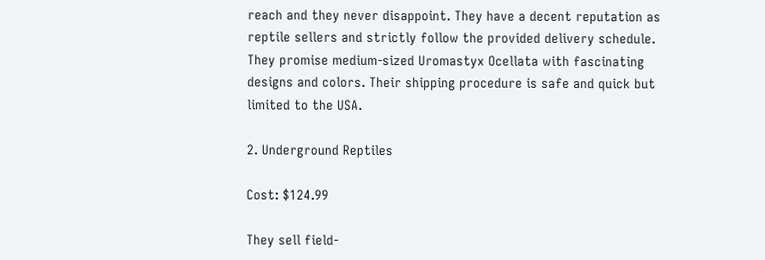reach and they never disappoint. They have a decent reputation as reptile sellers and strictly follow the provided delivery schedule. They promise medium-sized Uromastyx Ocellata with fascinating designs and colors. Their shipping procedure is safe and quick but limited to the USA.

2. Underground Reptiles

Cost: $124.99

They sell field-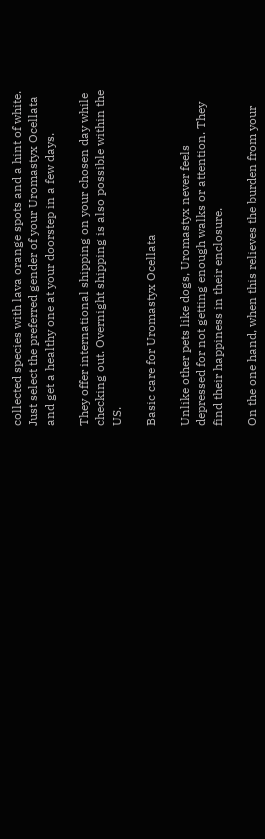collected species with lava orange spots and a hint of white. Just select the preferred gender of your Uromastyx Ocellata and get a healthy one at your doorstep in a few days.

They offer international shipping on your chosen day while checking out. Overnight shipping is also possible within the US.

Basic care for Uromastyx Ocellata

Unlike other pets like dogs, Uromastyx never feels depressed for not getting enough walks or attention. They find their happiness in their enclosure.

On the one hand, when this relieves the burden from your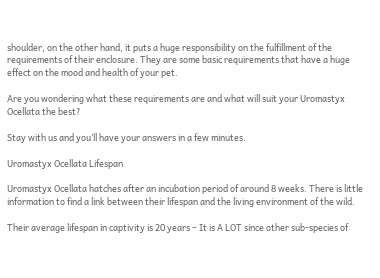shoulder, on the other hand, it puts a huge responsibility on the fulfillment of the requirements of their enclosure. They are some basic requirements that have a huge effect on the mood and health of your pet.

Are you wondering what these requirements are and what will suit your Uromastyx Ocellata the best?

Stay with us and you’ll have your answers in a few minutes.

Uromastyx Ocellata Lifespan

Uromastyx Ocellata hatches after an incubation period of around 8 weeks. There is little information to find a link between their lifespan and the living environment of the wild.

Their average lifespan in captivity is 20 years – It is A LOT since other sub-species of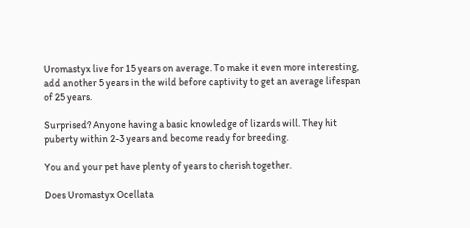Uromastyx live for 15 years on average. To make it even more interesting, add another 5 years in the wild before captivity to get an average lifespan of 25 years.

Surprised? Anyone having a basic knowledge of lizards will. They hit puberty within 2-3 years and become ready for breeding.

You and your pet have plenty of years to cherish together.

Does Uromastyx Ocellata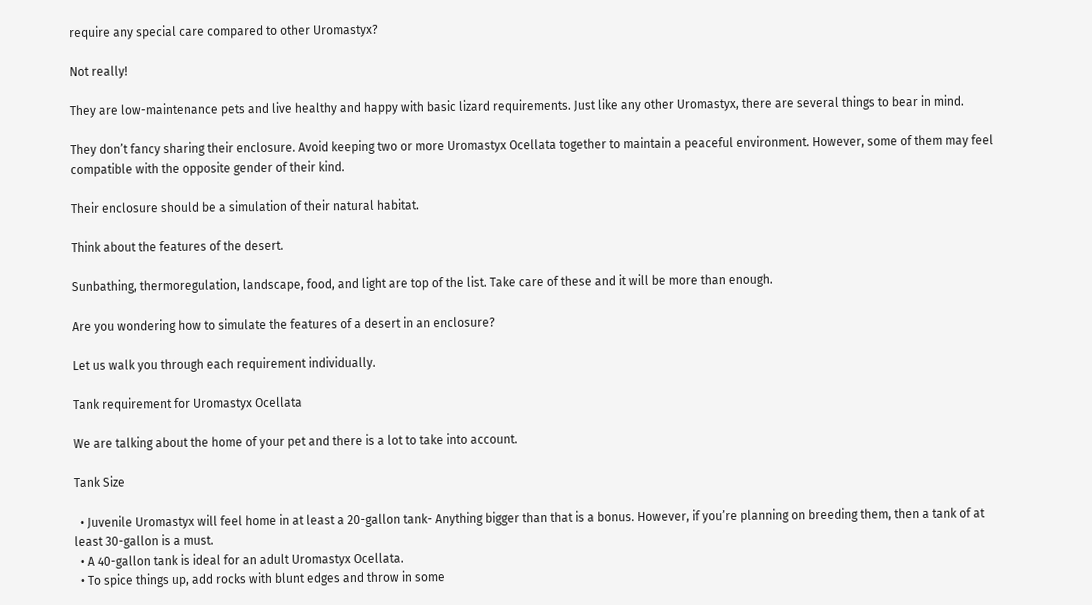require any special care compared to other Uromastyx?

Not really!

They are low-maintenance pets and live healthy and happy with basic lizard requirements. Just like any other Uromastyx, there are several things to bear in mind.

They don’t fancy sharing their enclosure. Avoid keeping two or more Uromastyx Ocellata together to maintain a peaceful environment. However, some of them may feel compatible with the opposite gender of their kind.

Their enclosure should be a simulation of their natural habitat.

Think about the features of the desert.

Sunbathing, thermoregulation, landscape, food, and light are top of the list. Take care of these and it will be more than enough.

Are you wondering how to simulate the features of a desert in an enclosure?

Let us walk you through each requirement individually.

Tank requirement for Uromastyx Ocellata

We are talking about the home of your pet and there is a lot to take into account.

Tank Size

  • Juvenile Uromastyx will feel home in at least a 20-gallon tank- Anything bigger than that is a bonus. However, if you’re planning on breeding them, then a tank of at least 30-gallon is a must.
  • A 40-gallon tank is ideal for an adult Uromastyx Ocellata.
  • To spice things up, add rocks with blunt edges and throw in some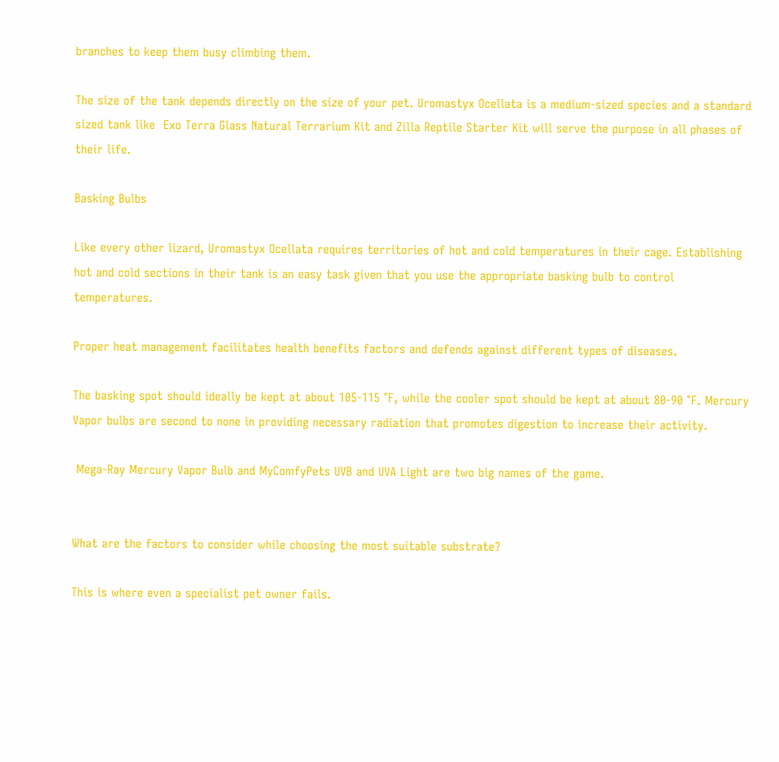branches to keep them busy climbing them.

The size of the tank depends directly on the size of your pet. Uromastyx Ocellata is a medium-sized species and a standard sized tank like  Exo Terra Glass Natural Terrarium Kit and Zilla Reptile Starter Kit will serve the purpose in all phases of their life.

Basking Bulbs

Like every other lizard, Uromastyx Ocellata requires territories of hot and cold temperatures in their cage. Establishing hot and cold sections in their tank is an easy task given that you use the appropriate basking bulb to control temperatures.

Proper heat management facilitates health benefits factors and defends against different types of diseases.

The basking spot should ideally be kept at about 105-115 °F, while the cooler spot should be kept at about 80-90 °F. Mercury Vapor bulbs are second to none in providing necessary radiation that promotes digestion to increase their activity.

 Mega-Ray Mercury Vapor Bulb and MyComfyPets UVB and UVA Light are two big names of the game.


What are the factors to consider while choosing the most suitable substrate?

This is where even a specialist pet owner fails.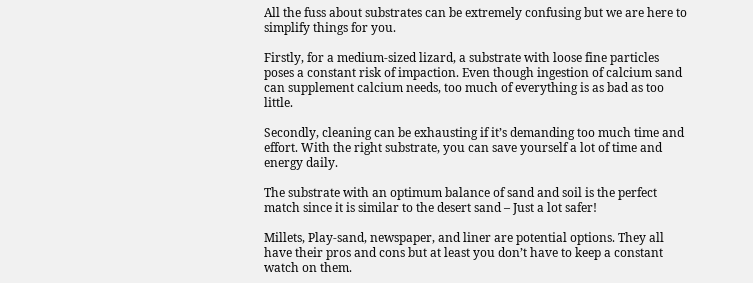All the fuss about substrates can be extremely confusing but we are here to simplify things for you.

Firstly, for a medium-sized lizard, a substrate with loose fine particles poses a constant risk of impaction. Even though ingestion of calcium sand can supplement calcium needs, too much of everything is as bad as too little.

Secondly, cleaning can be exhausting if it’s demanding too much time and effort. With the right substrate, you can save yourself a lot of time and energy daily.

The substrate with an optimum balance of sand and soil is the perfect match since it is similar to the desert sand – Just a lot safer!

Millets, Play-sand, newspaper, and liner are potential options. They all have their pros and cons but at least you don’t have to keep a constant watch on them.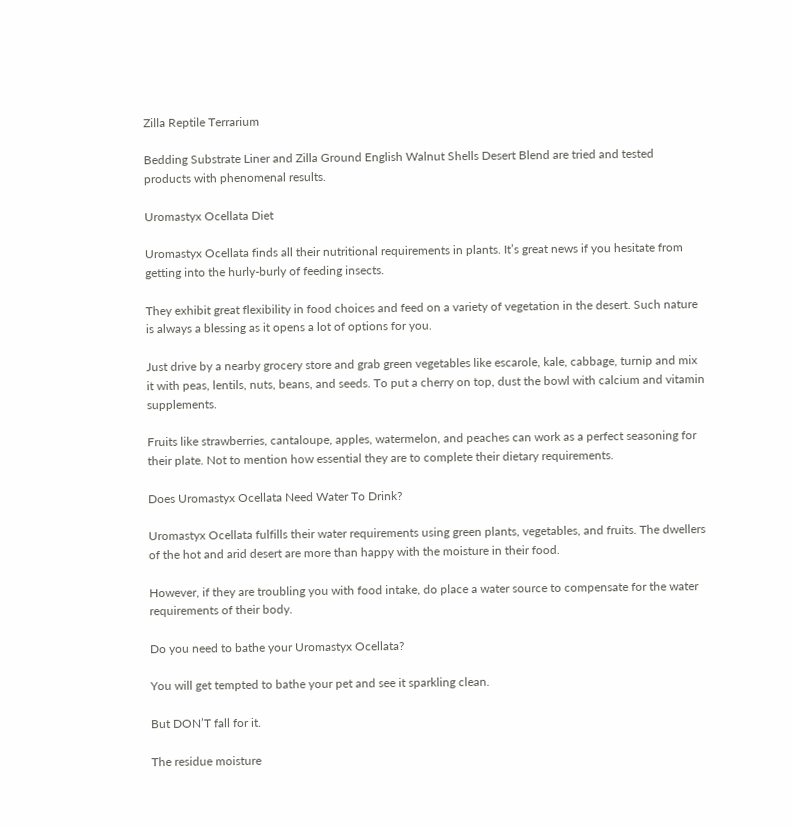Zilla Reptile Terrarium

Bedding Substrate Liner and Zilla Ground English Walnut Shells Desert Blend are tried and tested products with phenomenal results.

Uromastyx Ocellata Diet

Uromastyx Ocellata finds all their nutritional requirements in plants. It’s great news if you hesitate from getting into the hurly-burly of feeding insects.

They exhibit great flexibility in food choices and feed on a variety of vegetation in the desert. Such nature is always a blessing as it opens a lot of options for you.

Just drive by a nearby grocery store and grab green vegetables like escarole, kale, cabbage, turnip and mix it with peas, lentils, nuts, beans, and seeds. To put a cherry on top, dust the bowl with calcium and vitamin supplements.

Fruits like strawberries, cantaloupe, apples, watermelon, and peaches can work as a perfect seasoning for their plate. Not to mention how essential they are to complete their dietary requirements.

Does Uromastyx Ocellata Need Water To Drink?

Uromastyx Ocellata fulfills their water requirements using green plants, vegetables, and fruits. The dwellers of the hot and arid desert are more than happy with the moisture in their food.

However, if they are troubling you with food intake, do place a water source to compensate for the water requirements of their body.

Do you need to bathe your Uromastyx Ocellata?

You will get tempted to bathe your pet and see it sparkling clean.

But DON’T fall for it.

The residue moisture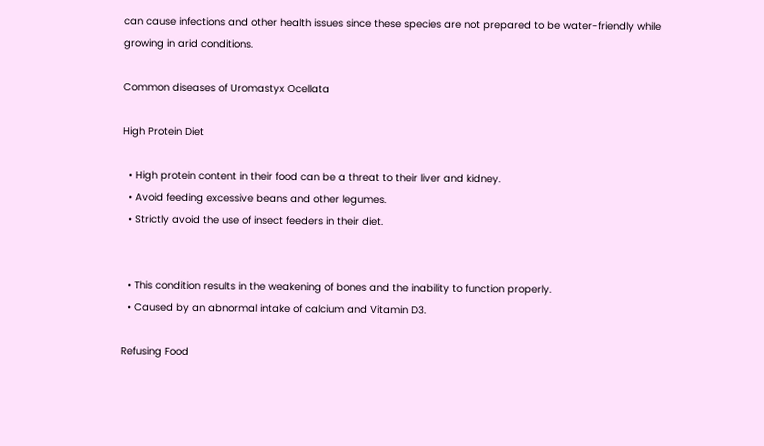can cause infections and other health issues since these species are not prepared to be water-friendly while growing in arid conditions.

Common diseases of Uromastyx Ocellata

High Protein Diet

  • High protein content in their food can be a threat to their liver and kidney.
  • Avoid feeding excessive beans and other legumes.
  • Strictly avoid the use of insect feeders in their diet.


  • This condition results in the weakening of bones and the inability to function properly.
  • Caused by an abnormal intake of calcium and Vitamin D3.

Refusing Food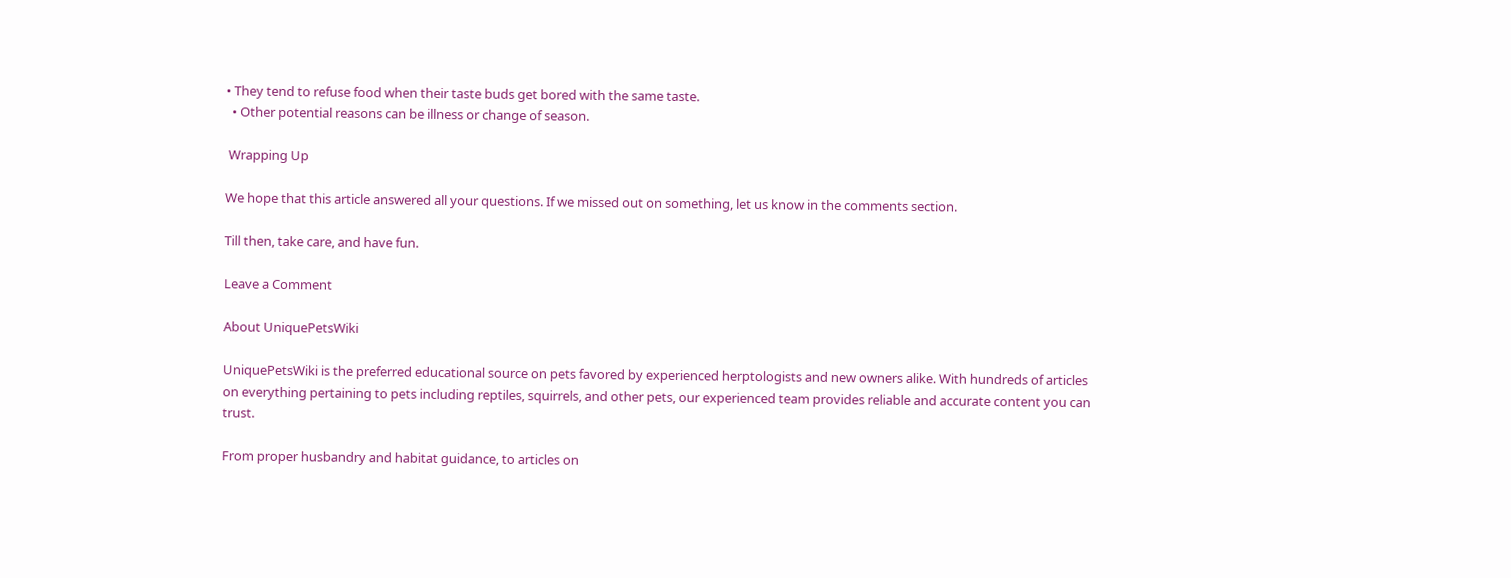• They tend to refuse food when their taste buds get bored with the same taste.
  • Other potential reasons can be illness or change of season.

 Wrapping Up

We hope that this article answered all your questions. If we missed out on something, let us know in the comments section.

Till then, take care, and have fun.

Leave a Comment

About UniquePetsWiki

UniquePetsWiki is the preferred educational source on pets favored by experienced herptologists and new owners alike. With hundreds of articles on everything pertaining to pets including reptiles, squirrels, and other pets, our experienced team provides reliable and accurate content you can trust.

From proper husbandry and habitat guidance, to articles on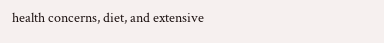health concerns, diet, and extensive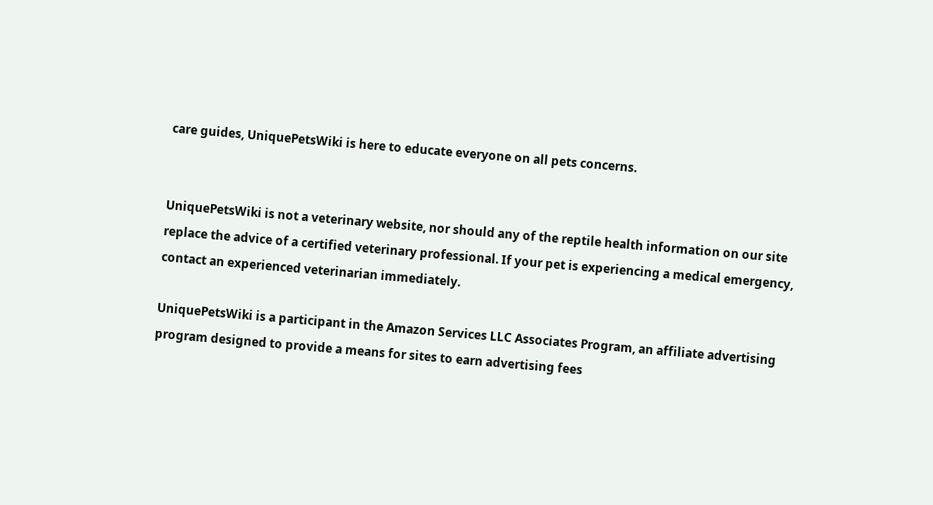care guides, UniquePetsWiki is here to educate everyone on all pets concerns.


UniquePetsWiki is not a veterinary website, nor should any of the reptile health information on our site replace the advice of a certified veterinary professional. If your pet is experiencing a medical emergency, contact an experienced veterinarian immediately.

UniquePetsWiki is a participant in the Amazon Services LLC Associates Program, an affiliate advertising program designed to provide a means for sites to earn advertising fees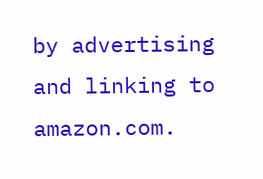by advertising and linking to amazon.com.